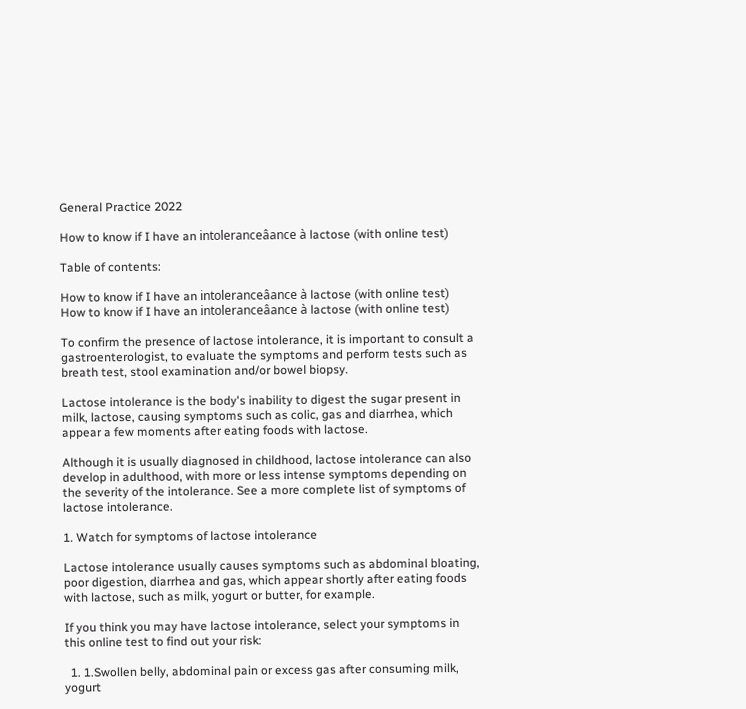General Practice 2022

How to know if I have an intoleranceâance à lactose (with online test)

Table of contents:

How to know if I have an intoleranceâance à lactose (with online test)
How to know if I have an intoleranceâance à lactose (with online test)

To confirm the presence of lactose intolerance, it is important to consult a gastroenterologist, to evaluate the symptoms and perform tests such as breath test, stool examination and/or bowel biopsy.

Lactose intolerance is the body's inability to digest the sugar present in milk, lactose, causing symptoms such as colic, gas and diarrhea, which appear a few moments after eating foods with lactose.

Although it is usually diagnosed in childhood, lactose intolerance can also develop in adulthood, with more or less intense symptoms depending on the severity of the intolerance. See a more complete list of symptoms of lactose intolerance.

1. Watch for symptoms of lactose intolerance

Lactose intolerance usually causes symptoms such as abdominal bloating, poor digestion, diarrhea and gas, which appear shortly after eating foods with lactose, such as milk, yogurt or butter, for example.

If you think you may have lactose intolerance, select your symptoms in this online test to find out your risk:

  1. 1.Swollen belly, abdominal pain or excess gas after consuming milk, yogurt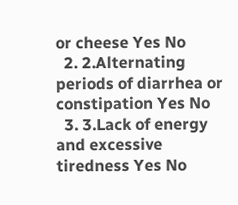or cheese Yes No
  2. 2.Alternating periods of diarrhea or constipation Yes No
  3. 3.Lack of energy and excessive tiredness Yes No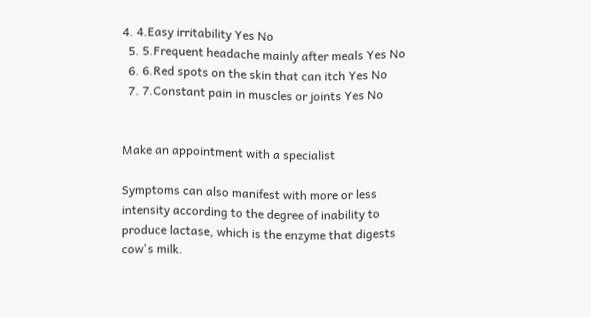4. 4.Easy irritability Yes No
  5. 5.Frequent headache mainly after meals Yes No
  6. 6.Red spots on the skin that can itch Yes No
  7. 7.Constant pain in muscles or joints Yes No


Make an appointment with a specialist

Symptoms can also manifest with more or less intensity according to the degree of inability to produce lactase, which is the enzyme that digests cow's milk.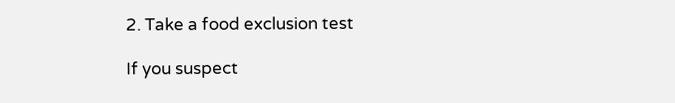2. Take a food exclusion test

If you suspect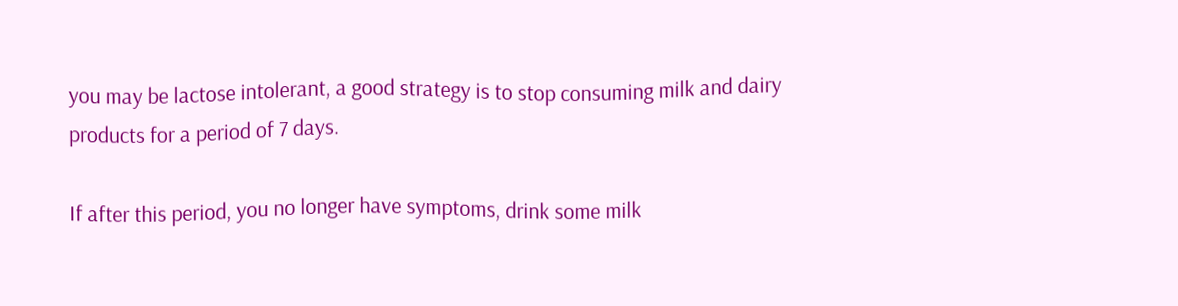you may be lactose intolerant, a good strategy is to stop consuming milk and dairy products for a period of 7 days.

If after this period, you no longer have symptoms, drink some milk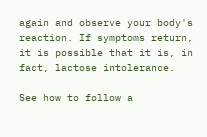again and observe your body's reaction. If symptoms return, it is possible that it is, in fact, lactose intolerance.

See how to follow a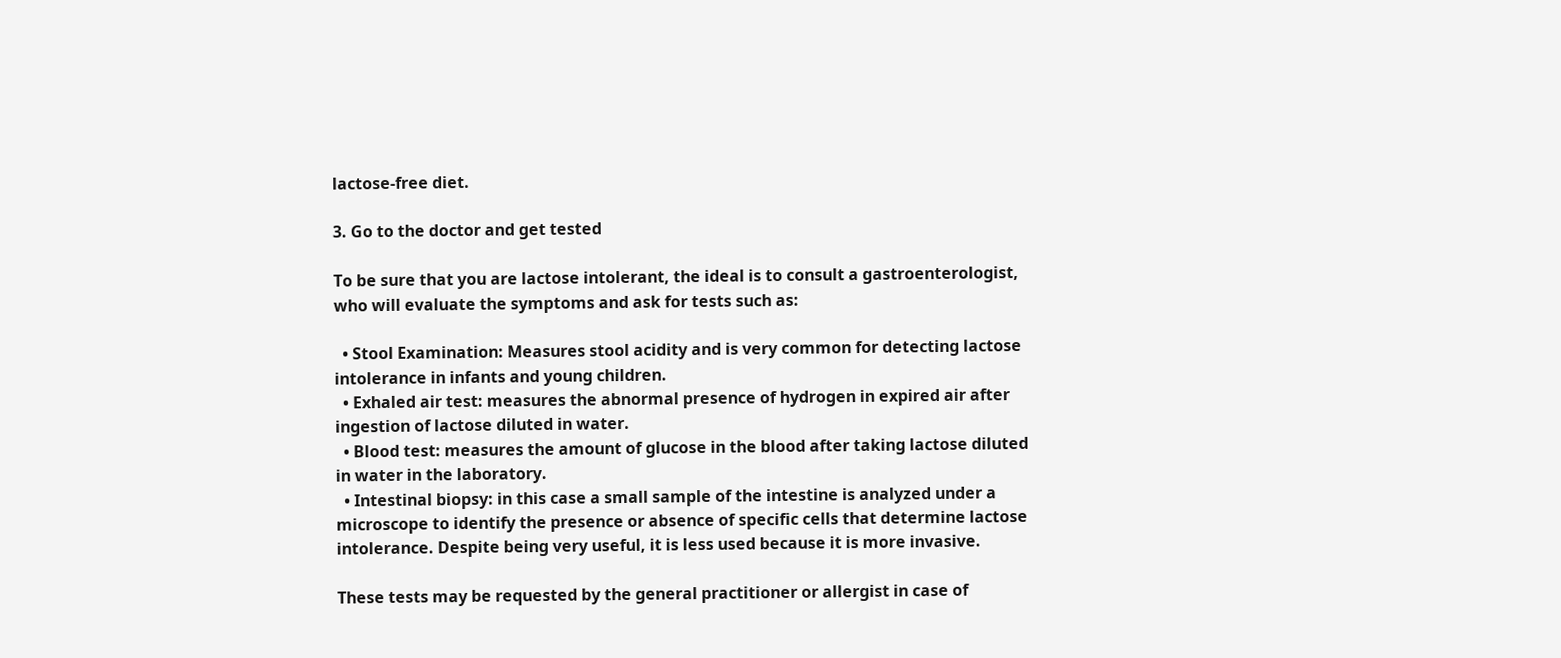lactose-free diet.

3. Go to the doctor and get tested

To be sure that you are lactose intolerant, the ideal is to consult a gastroenterologist, who will evaluate the symptoms and ask for tests such as:

  • Stool Examination: Measures stool acidity and is very common for detecting lactose intolerance in infants and young children.
  • Exhaled air test: measures the abnormal presence of hydrogen in expired air after ingestion of lactose diluted in water.
  • Blood test: measures the amount of glucose in the blood after taking lactose diluted in water in the laboratory.
  • Intestinal biopsy: in this case a small sample of the intestine is analyzed under a microscope to identify the presence or absence of specific cells that determine lactose intolerance. Despite being very useful, it is less used because it is more invasive.

These tests may be requested by the general practitioner or allergist in case of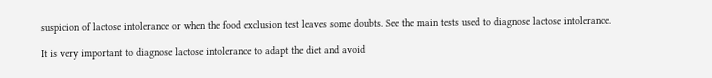suspicion of lactose intolerance or when the food exclusion test leaves some doubts. See the main tests used to diagnose lactose intolerance.

It is very important to diagnose lactose intolerance to adapt the diet and avoid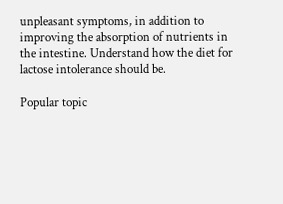unpleasant symptoms, in addition to improving the absorption of nutrients in the intestine. Understand how the diet for lactose intolerance should be.

Popular topic